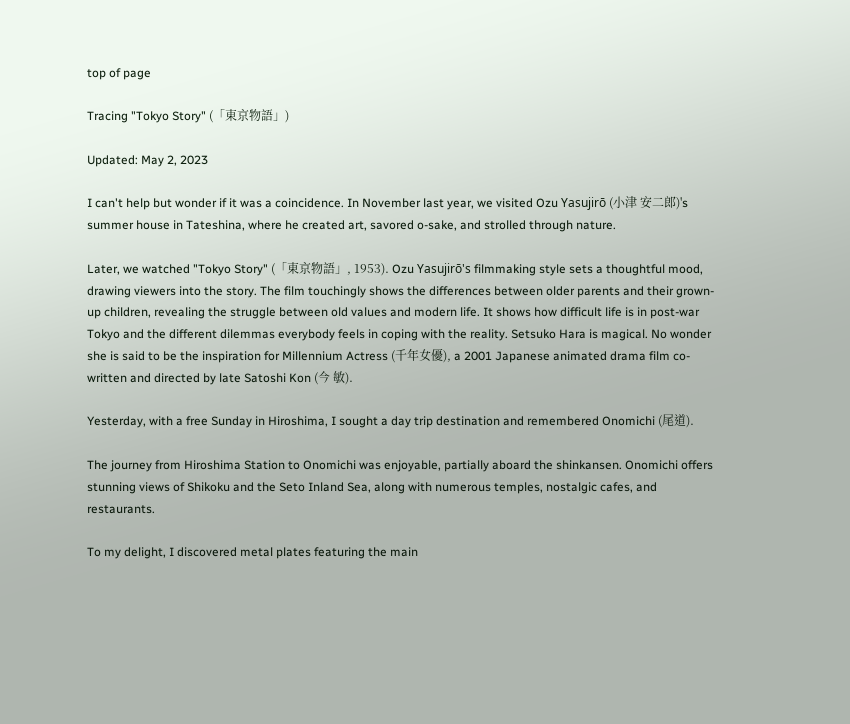top of page

Tracing "Tokyo Story" (「東京物語」)

Updated: May 2, 2023

I can't help but wonder if it was a coincidence. In November last year, we visited Ozu Yasujirō (小津 安二郎)'s summer house in Tateshina, where he created art, savored o-sake, and strolled through nature.

Later, we watched "Tokyo Story" (「東京物語」, 1953). Ozu Yasujirō's filmmaking style sets a thoughtful mood, drawing viewers into the story. The film touchingly shows the differences between older parents and their grown-up children, revealing the struggle between old values and modern life. It shows how difficult life is in post-war Tokyo and the different dilemmas everybody feels in coping with the reality. Setsuko Hara is magical. No wonder she is said to be the inspiration for Millennium Actress (千年女優), a 2001 Japanese animated drama film co-written and directed by late Satoshi Kon (今 敏).

Yesterday, with a free Sunday in Hiroshima, I sought a day trip destination and remembered Onomichi (尾道).

The journey from Hiroshima Station to Onomichi was enjoyable, partially aboard the shinkansen. Onomichi offers stunning views of Shikoku and the Seto Inland Sea, along with numerous temples, nostalgic cafes, and restaurants.

To my delight, I discovered metal plates featuring the main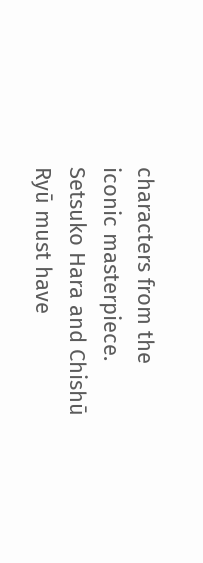characters from the iconic masterpiece. Setsuko Hara and Chishū Ryū must have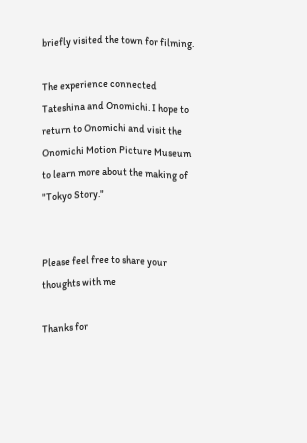briefly visited the town for filming.

The experience connected Tateshina and Onomichi. I hope to return to Onomichi and visit the Onomichi Motion Picture Museum to learn more about the making of "Tokyo Story."


Please feel free to share your thoughts with me

Thanks for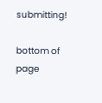submitting!

bottom of page